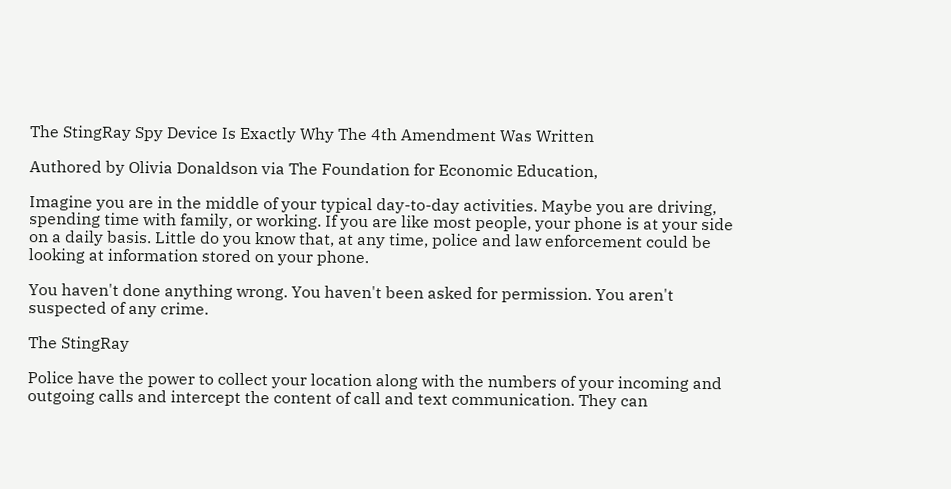The StingRay Spy Device Is Exactly Why The 4th Amendment Was Written

Authored by Olivia Donaldson via The Foundation for Economic Education,

Imagine you are in the middle of your typical day-to-day activities. Maybe you are driving, spending time with family, or working. If you are like most people, your phone is at your side on a daily basis. Little do you know that, at any time, police and law enforcement could be looking at information stored on your phone.

You haven't done anything wrong. You haven't been asked for permission. You aren't suspected of any crime.

The StingRay

Police have the power to collect your location along with the numbers of your incoming and outgoing calls and intercept the content of call and text communication. They can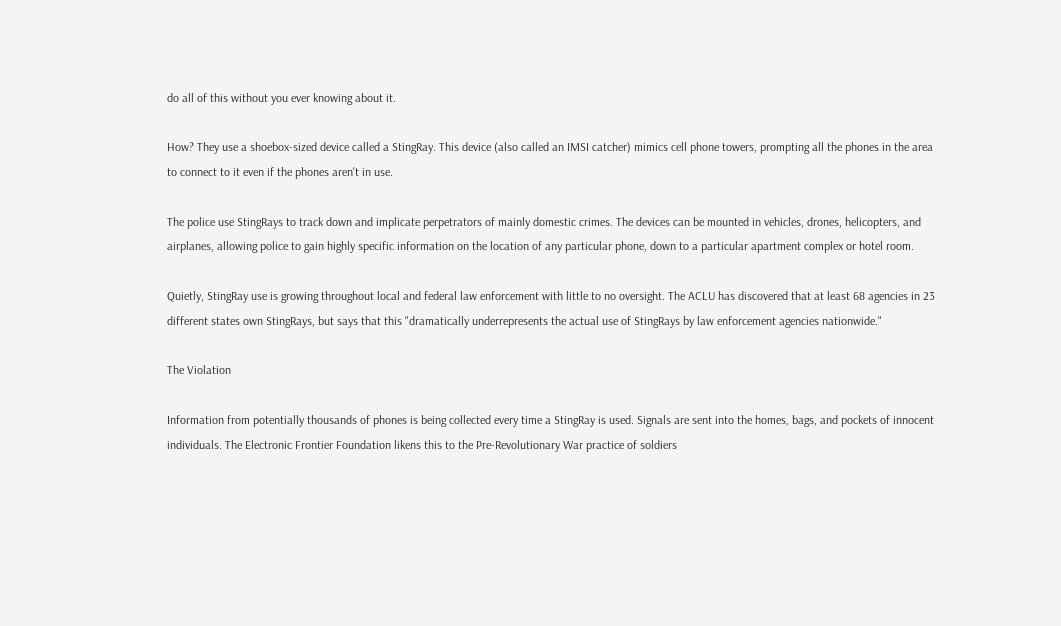do all of this without you ever knowing about it.

How? They use a shoebox-sized device called a StingRay. This device (also called an IMSI catcher) mimics cell phone towers, prompting all the phones in the area to connect to it even if the phones aren't in use.

The police use StingRays to track down and implicate perpetrators of mainly domestic crimes. The devices can be mounted in vehicles, drones, helicopters, and airplanes, allowing police to gain highly specific information on the location of any particular phone, down to a particular apartment complex or hotel room.

Quietly, StingRay use is growing throughout local and federal law enforcement with little to no oversight. The ACLU has discovered that at least 68 agencies in 23 different states own StingRays, but says that this "dramatically underrepresents the actual use of StingRays by law enforcement agencies nationwide."

The Violation

Information from potentially thousands of phones is being collected every time a StingRay is used. Signals are sent into the homes, bags, and pockets of innocent individuals. The Electronic Frontier Foundation likens this to the Pre-Revolutionary War practice of soldiers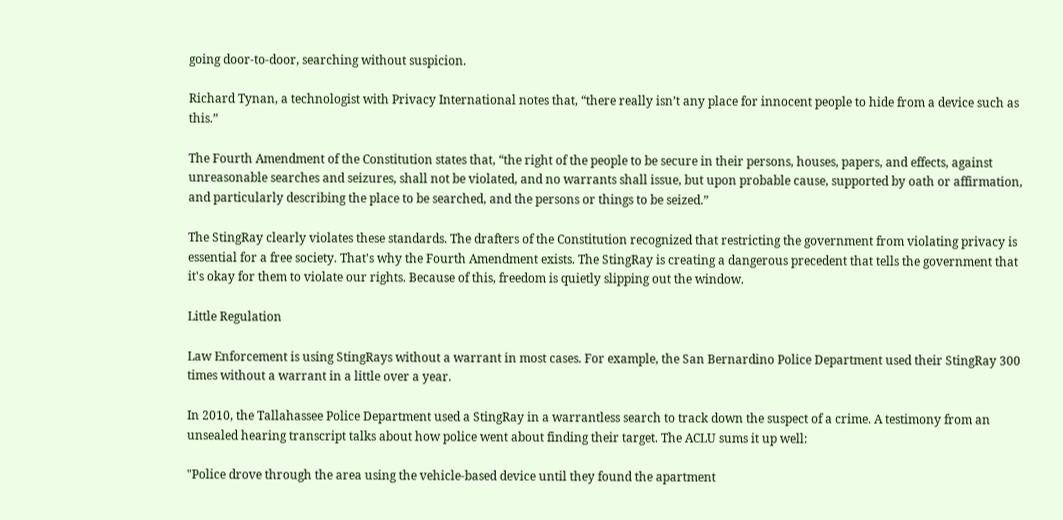going door-to-door, searching without suspicion.

Richard Tynan, a technologist with Privacy International notes that, “there really isn’t any place for innocent people to hide from a device such as this.”

The Fourth Amendment of the Constitution states that, “the right of the people to be secure in their persons, houses, papers, and effects, against unreasonable searches and seizures, shall not be violated, and no warrants shall issue, but upon probable cause, supported by oath or affirmation, and particularly describing the place to be searched, and the persons or things to be seized.”

The StingRay clearly violates these standards. The drafters of the Constitution recognized that restricting the government from violating privacy is essential for a free society. That's why the Fourth Amendment exists. The StingRay is creating a dangerous precedent that tells the government that it's okay for them to violate our rights. Because of this, freedom is quietly slipping out the window.

Little Regulation

Law Enforcement is using StingRays without a warrant in most cases. For example, the San Bernardino Police Department used their StingRay 300 times without a warrant in a little over a year.

In 2010, the Tallahassee Police Department used a StingRay in a warrantless search to track down the suspect of a crime. A testimony from an unsealed hearing transcript talks about how police went about finding their target. The ACLU sums it up well:

"Police drove through the area using the vehicle-based device until they found the apartment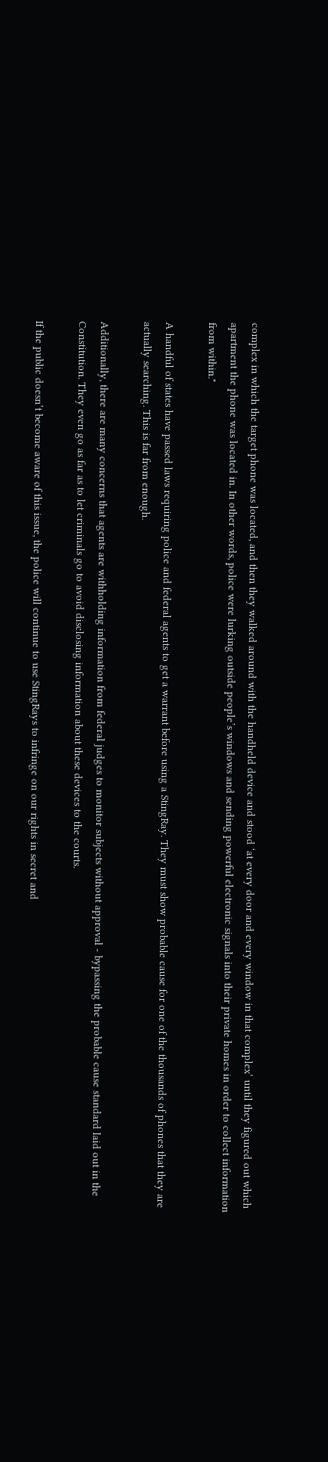complex in which the target phone was located, and then they walked around with the handheld device and stood ‘at every door and every window in that complex’ until they figured out which apartment the phone was located in. In other words, police were lurking outside people’s windows and sending powerful electronic signals into their private homes in order to collect information from within."

A handful of states have passed laws requiring police and federal agents to get a warrant before using a StingRay. They must show probable cause for one of the thousands of phones that they are actually searching. This is far from enough.

Additionally, there are many concerns that agents are withholding information from federal judges to monitor subjects without approval - bypassing the probable cause standard laid out in the Constitution. They even go as far as to let criminals go to avoid disclosing information about these devices to the courts.

If the public doesn’t become aware of this issue, the police will continue to use StingRays to infringe on our rights in secret and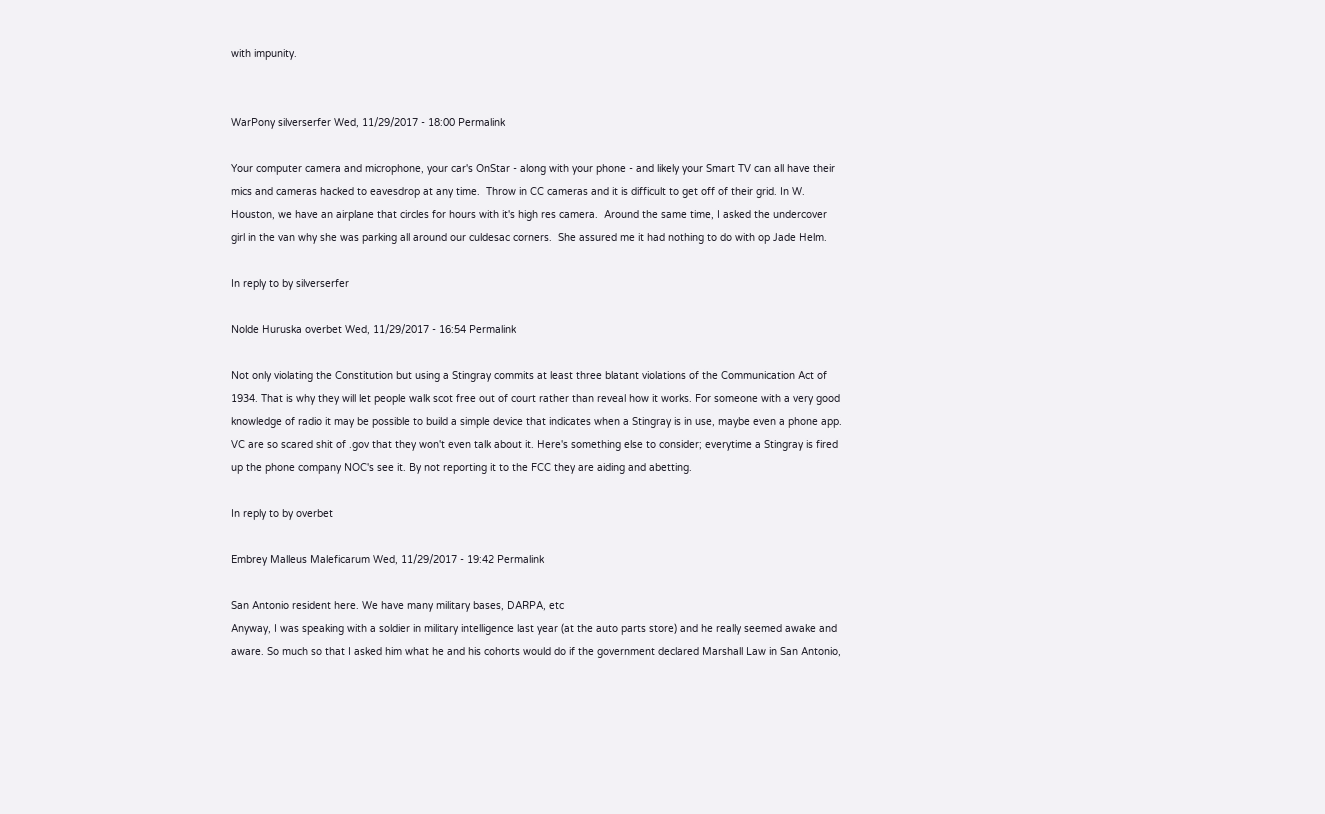with impunity.


WarPony silverserfer Wed, 11/29/2017 - 18:00 Permalink

Your computer camera and microphone, your car's OnStar - along with your phone - and likely your Smart TV can all have their mics and cameras hacked to eavesdrop at any time.  Throw in CC cameras and it is difficult to get off of their grid. In W. Houston, we have an airplane that circles for hours with it's high res camera.  Around the same time, I asked the undercover girl in the van why she was parking all around our culdesac corners.  She assured me it had nothing to do with op Jade Helm.

In reply to by silverserfer

Nolde Huruska overbet Wed, 11/29/2017 - 16:54 Permalink

Not only violating the Constitution but using a Stingray commits at least three blatant violations of the Communication Act of 1934. That is why they will let people walk scot free out of court rather than reveal how it works. For someone with a very good knowledge of radio it may be possible to build a simple device that indicates when a Stingray is in use, maybe even a phone app. VC are so scared shit of .gov that they won't even talk about it. Here's something else to consider; everytime a Stingray is fired up the phone company NOC's see it. By not reporting it to the FCC they are aiding and abetting.

In reply to by overbet

Embrey Malleus Maleficarum Wed, 11/29/2017 - 19:42 Permalink

San Antonio resident here. We have many military bases, DARPA, etc
Anyway, I was speaking with a soldier in military intelligence last year (at the auto parts store) and he really seemed awake and aware. So much so that I asked him what he and his cohorts would do if the government declared Marshall Law in San Antonio,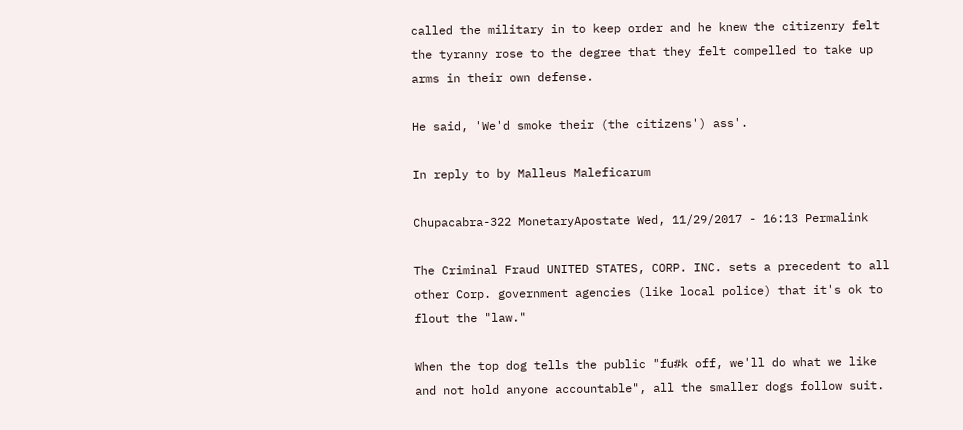called the military in to keep order and he knew the citizenry felt the tyranny rose to the degree that they felt compelled to take up arms in their own defense.

He said, 'We'd smoke their (the citizens') ass'.

In reply to by Malleus Maleficarum

Chupacabra-322 MonetaryApostate Wed, 11/29/2017 - 16:13 Permalink

The Criminal Fraud UNITED STATES, CORP. INC. sets a precedent to all other Corp. government agencies (like local police) that it's ok to flout the "law."

When the top dog tells the public "fu#k off, we'll do what we like and not hold anyone accountable", all the smaller dogs follow suit.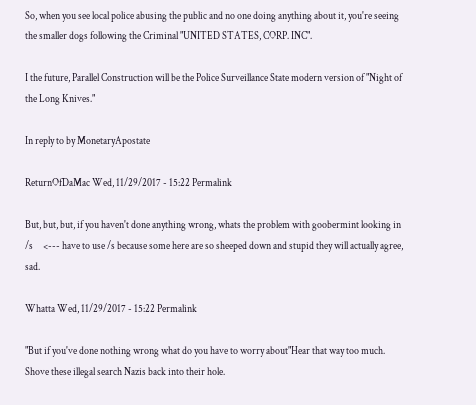So, when you see local police abusing the public and no one doing anything about it, you're seeing the smaller dogs following the Criminal "UNITED STATES, CORP. INC".

I the future, Parallel Construction will be the Police Surveillance State modern version of "Night of the Long Knives."

In reply to by MonetaryApostate

ReturnOfDaMac Wed, 11/29/2017 - 15:22 Permalink

But, but, but, if you haven't done anything wrong, whats the problem with goobermint looking in    /s     <--- have to use /s because some here are so sheeped down and stupid they will actually agree, sad.

Whatta Wed, 11/29/2017 - 15:22 Permalink

"But if you've done nothing wrong what do you have to worry about"Hear that way too much. Shove these illegal search Nazis back into their hole.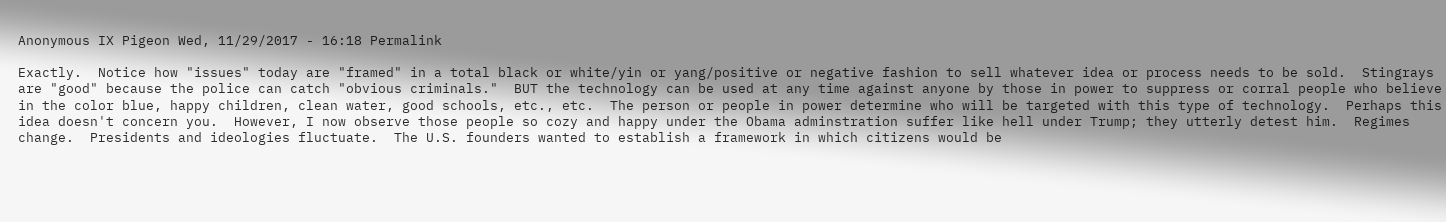Anonymous IX Pigeon Wed, 11/29/2017 - 16:18 Permalink

Exactly.  Notice how "issues" today are "framed" in a total black or white/yin or yang/positive or negative fashion to sell whatever idea or process needs to be sold.  Stingrays are "good" because the police can catch "obvious criminals."  BUT the technology can be used at any time against anyone by those in power to suppress or corral people who believe in the color blue, happy children, clean water, good schools, etc., etc.  The person or people in power determine who will be targeted with this type of technology.  Perhaps this idea doesn't concern you.  However, I now observe those people so cozy and happy under the Obama adminstration suffer like hell under Trump; they utterly detest him.  Regimes change.  Presidents and ideologies fluctuate.  The U.S. founders wanted to establish a framework in which citizens would be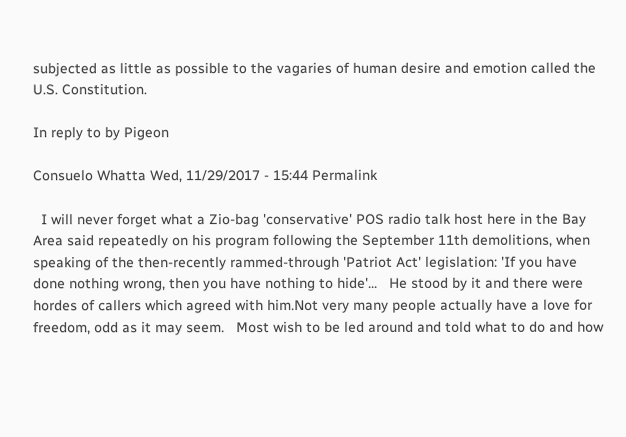subjected as little as possible to the vagaries of human desire and emotion called the U.S. Constitution.

In reply to by Pigeon

Consuelo Whatta Wed, 11/29/2017 - 15:44 Permalink

  I will never forget what a Zio-bag 'conservative' POS radio talk host here in the Bay Area said repeatedly on his program following the September 11th demolitions, when speaking of the then-recently rammed-through 'Patriot Act' legislation: 'If you have done nothing wrong, then you have nothing to hide'...   He stood by it and there were hordes of callers which agreed with him.Not very many people actually have a love for freedom, odd as it may seem.   Most wish to be led around and told what to do and how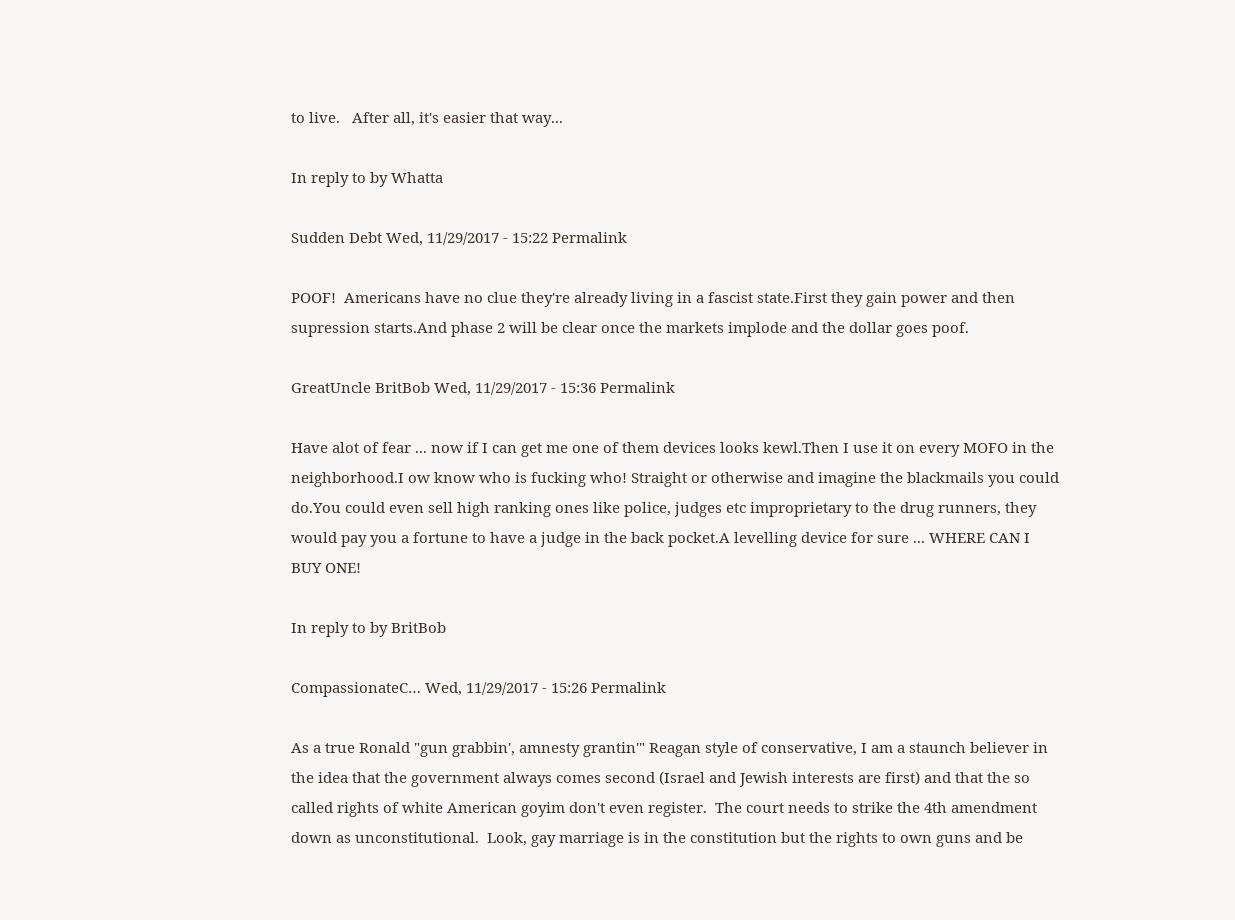to live.   After all, it's easier that way...

In reply to by Whatta

Sudden Debt Wed, 11/29/2017 - 15:22 Permalink

POOF!  Americans have no clue they're already living in a fascist state.First they gain power and then supression starts.And phase 2 will be clear once the markets implode and the dollar goes poof.

GreatUncle BritBob Wed, 11/29/2017 - 15:36 Permalink

Have alot of fear ... now if I can get me one of them devices looks kewl.Then I use it on every MOFO in the neighborhood.I ow know who is fucking who! Straight or otherwise and imagine the blackmails you could do.You could even sell high ranking ones like police, judges etc improprietary to the drug runners, they would pay you a fortune to have a judge in the back pocket.A levelling device for sure ... WHERE CAN I BUY ONE!

In reply to by BritBob

CompassionateC… Wed, 11/29/2017 - 15:26 Permalink

As a true Ronald "gun grabbin', amnesty grantin'" Reagan style of conservative, I am a staunch believer in the idea that the government always comes second (Israel and Jewish interests are first) and that the so called rights of white American goyim don't even register.  The court needs to strike the 4th amendment down as unconstitutional.  Look, gay marriage is in the constitution but the rights to own guns and be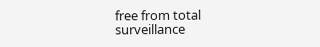free from total surveillance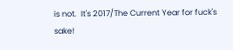is not.  It's 2017/The Current Year for fuck's sake!